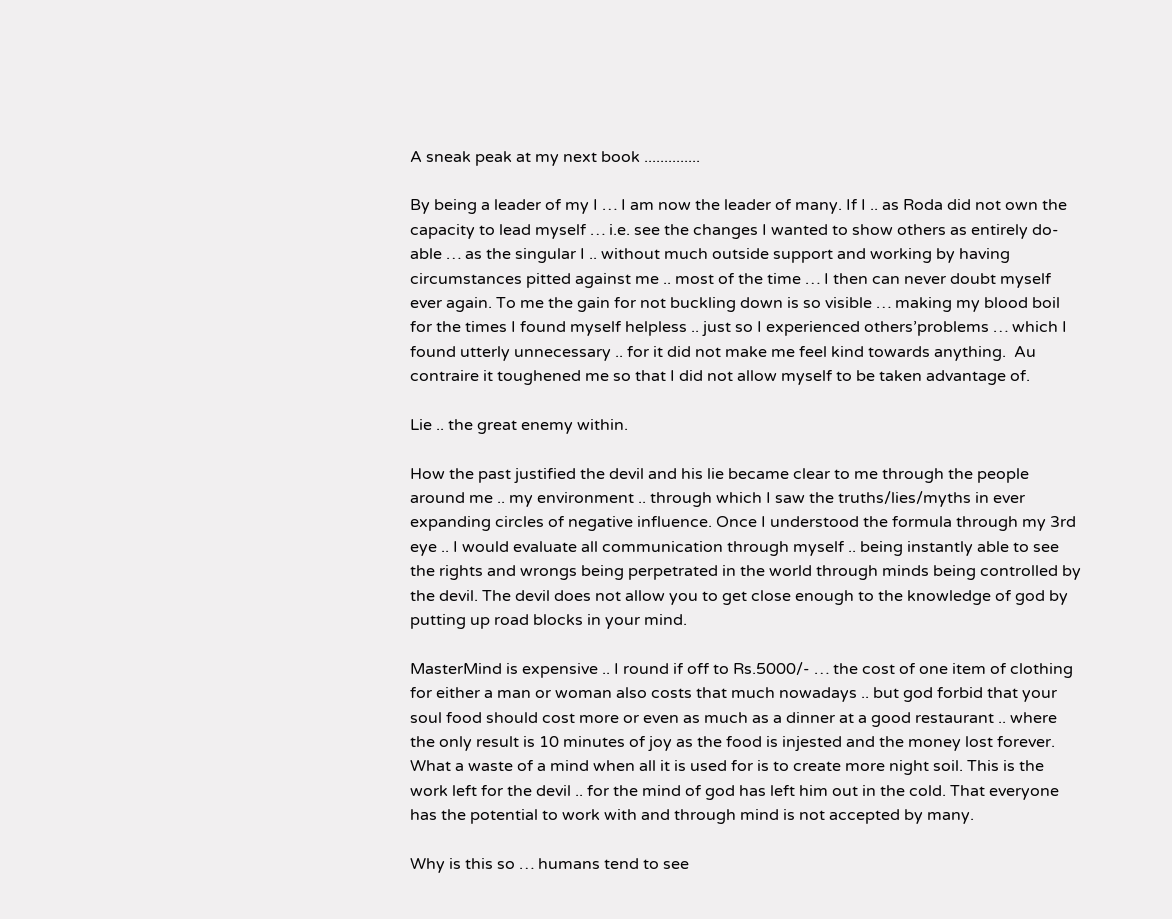A sneak peak at my next book ..............

By being a leader of my I … I am now the leader of many. If I .. as Roda did not own the capacity to lead myself … i.e. see the changes I wanted to show others as entirely do-able … as the singular I .. without much outside support and working by having circumstances pitted against me .. most of the time … I then can never doubt myself ever again. To me the gain for not buckling down is so visible … making my blood boil for the times I found myself helpless .. just so I experienced others’problems … which I found utterly unnecessary .. for it did not make me feel kind towards anything.  Au contraire it toughened me so that I did not allow myself to be taken advantage of.

Lie .. the great enemy within.

How the past justified the devil and his lie became clear to me through the people around me .. my environment .. through which I saw the truths/lies/myths in ever expanding circles of negative influence. Once I understood the formula through my 3rd eye .. I would evaluate all communication through myself .. being instantly able to see the rights and wrongs being perpetrated in the world through minds being controlled by the devil. The devil does not allow you to get close enough to the knowledge of god by putting up road blocks in your mind.

MasterMind is expensive .. I round if off to Rs.5000/- … the cost of one item of clothing for either a man or woman also costs that much nowadays .. but god forbid that your soul food should cost more or even as much as a dinner at a good restaurant .. where the only result is 10 minutes of joy as the food is injested and the money lost forever. What a waste of a mind when all it is used for is to create more night soil. This is the work left for the devil .. for the mind of god has left him out in the cold. That everyone has the potential to work with and through mind is not accepted by many.

Why is this so … humans tend to see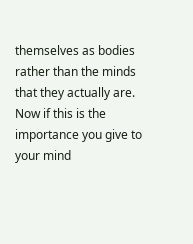themselves as bodies rather than the minds that they actually are. Now if this is the importance you give to your mind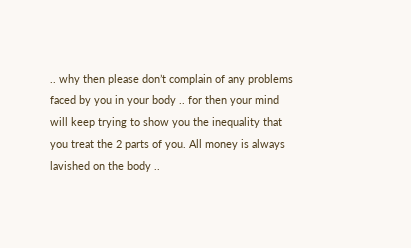.. why then please don’t complain of any problems faced by you in your body .. for then your mind will keep trying to show you the inequality that you treat the 2 parts of you. All money is always lavished on the body ..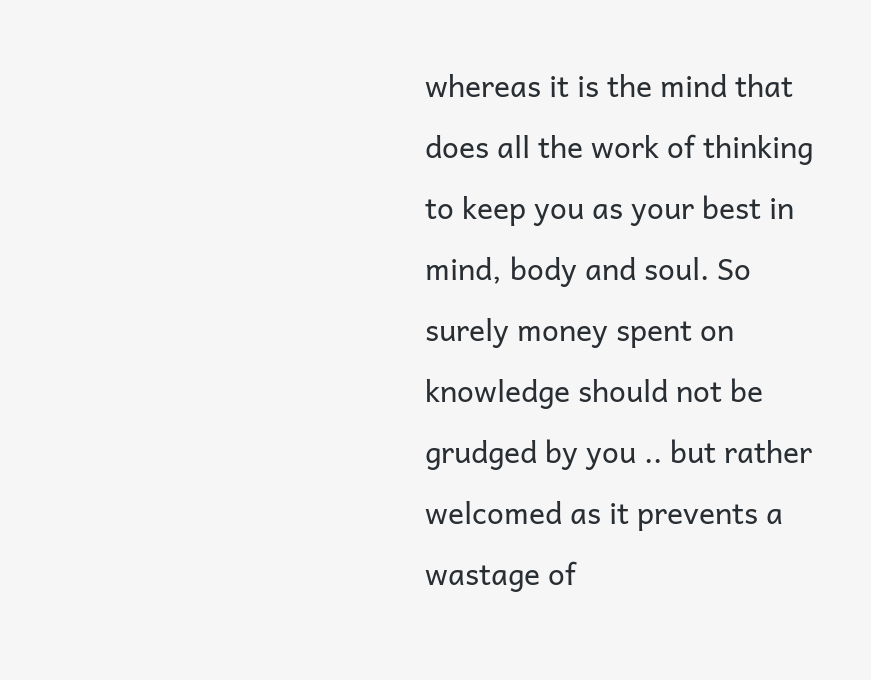whereas it is the mind that does all the work of thinking to keep you as your best in mind, body and soul. So surely money spent on knowledge should not be grudged by you .. but rather welcomed as it prevents a wastage of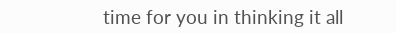time for you in thinking it all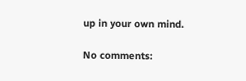up in your own mind.

No comments: